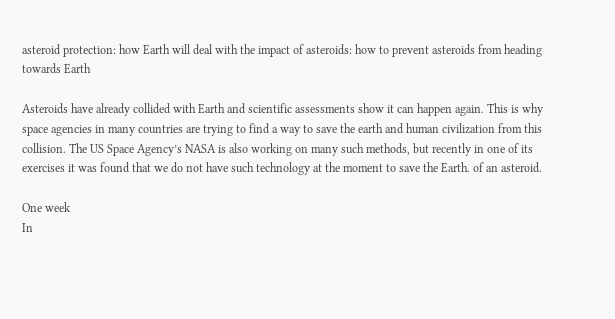asteroid protection: how Earth will deal with the impact of asteroids: how to prevent asteroids from heading towards Earth

Asteroids have already collided with Earth and scientific assessments show it can happen again. This is why space agencies in many countries are trying to find a way to save the earth and human civilization from this collision. The US Space Agency’s NASA is also working on many such methods, but recently in one of its exercises it was found that we do not have such technology at the moment to save the Earth. of an asteroid.

One week
In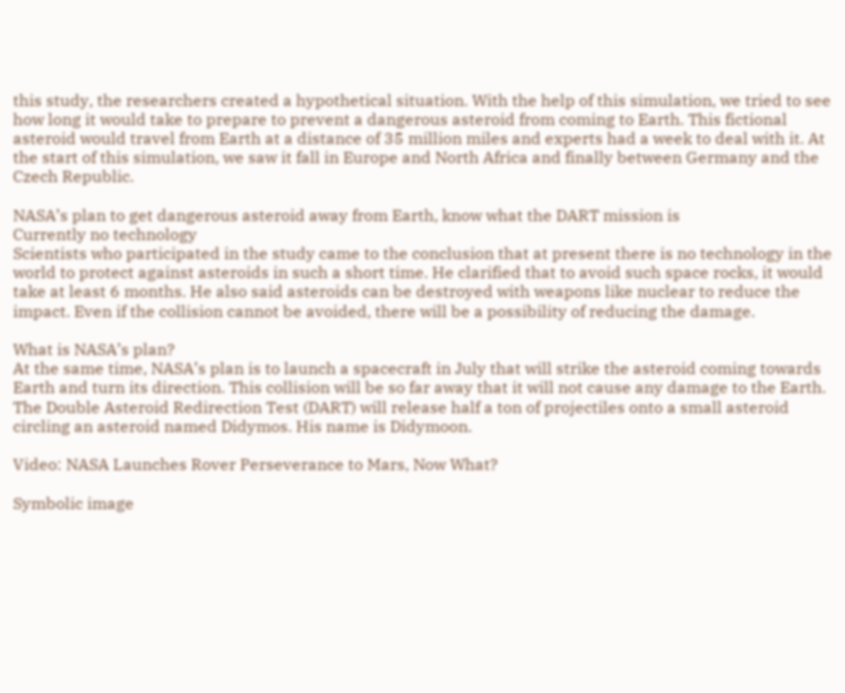this study, the researchers created a hypothetical situation. With the help of this simulation, we tried to see how long it would take to prepare to prevent a dangerous asteroid from coming to Earth. This fictional asteroid would travel from Earth at a distance of 35 million miles and experts had a week to deal with it. At the start of this simulation, we saw it fall in Europe and North Africa and finally between Germany and the Czech Republic.

NASA’s plan to get dangerous asteroid away from Earth, know what the DART mission is
Currently no technology
Scientists who participated in the study came to the conclusion that at present there is no technology in the world to protect against asteroids in such a short time. He clarified that to avoid such space rocks, it would take at least 6 months. He also said asteroids can be destroyed with weapons like nuclear to reduce the impact. Even if the collision cannot be avoided, there will be a possibility of reducing the damage.

What is NASA’s plan?
At the same time, NASA’s plan is to launch a spacecraft in July that will strike the asteroid coming towards Earth and turn its direction. This collision will be so far away that it will not cause any damage to the Earth. The Double Asteroid Redirection Test (DART) will release half a ton of projectiles onto a small asteroid circling an asteroid named Didymos. His name is Didymoon.

Video: NASA Launches Rover Perseverance to Mars, Now What?

Symbolic image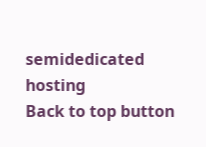semidedicated hosting
Back to top button